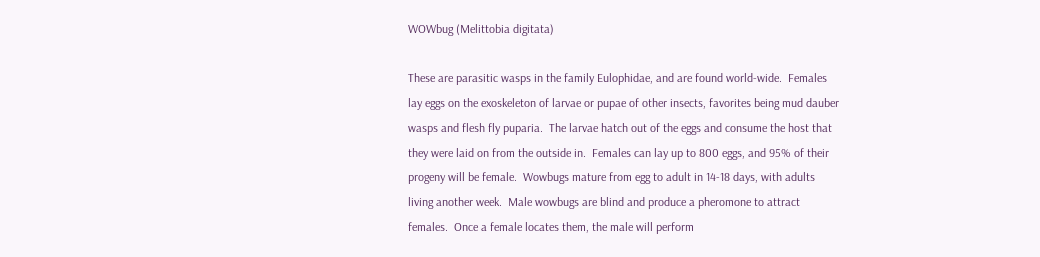WOWbug (Melittobia digitata)

These are parasitic wasps in the family Eulophidae, and are found world-wide.  Females lay eggs on the exoskeleton of larvae or pupae of other insects, favorites being mud dauber wasps and flesh fly puparia.  The larvae hatch out of the eggs and consume the host that they were laid on from the outside in.  Females can lay up to 800 eggs, and 95% of their progeny will be female.  Wowbugs mature from egg to adult in 14-18 days, with adults living another week.  Male wowbugs are blind and produce a pheromone to attract females.  Once a female locates them, the male will perform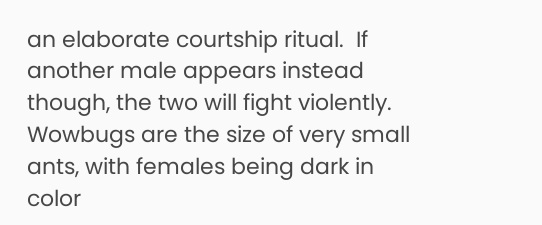an elaborate courtship ritual.  If another male appears instead though, the two will fight violently.  Wowbugs are the size of very small ants, with females being dark in color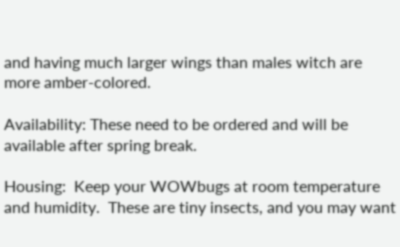and having much larger wings than males witch are more amber-colored.

Availability: These need to be ordered and will be available after spring break.

Housing:  Keep your WOWbugs at room temperature and humidity.  These are tiny insects, and you may want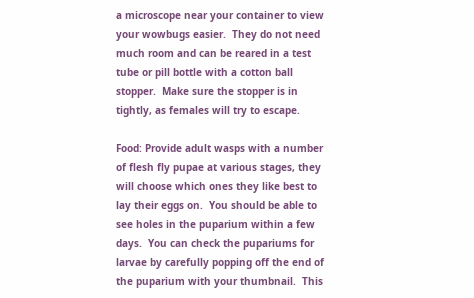a microscope near your container to view your wowbugs easier.  They do not need much room and can be reared in a test tube or pill bottle with a cotton ball stopper.  Make sure the stopper is in tightly, as females will try to escape.

Food: Provide adult wasps with a number of flesh fly pupae at various stages, they will choose which ones they like best to lay their eggs on.  You should be able to see holes in the puparium within a few days.  You can check the pupariums for larvae by carefully popping off the end of the puparium with your thumbnail.  This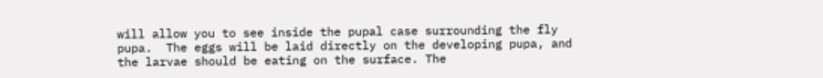will allow you to see inside the pupal case surrounding the fly pupa.  The eggs will be laid directly on the developing pupa, and the larvae should be eating on the surface. The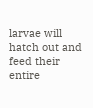larvae will hatch out and feed their entire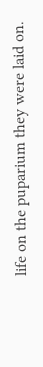life on the puparium they were laid on.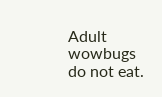Adult wowbugs do not eat.